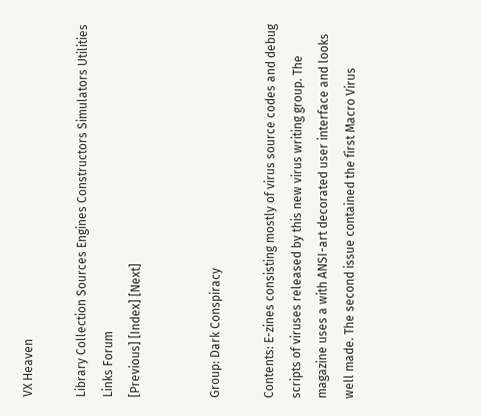VX Heaven

Library Collection Sources Engines Constructors Simulators Utilities Links Forum
[Previous] [Index] [Next]


Group: Dark Conspiracy

Contents: E-zines consisting mostly of virus source codes and debug scripts of viruses released by this new virus writing group. The magazine uses a with ANSI-art decorated user interface and looks well made. The second issue contained the first Macro Virus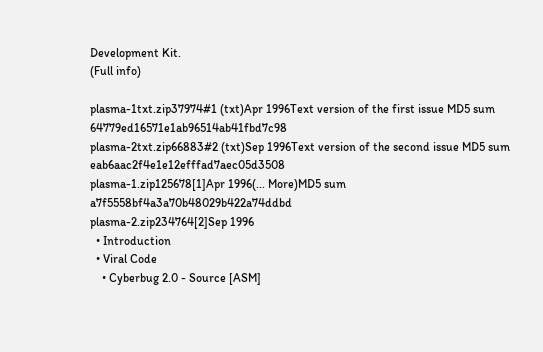Development Kit.
(Full info)

plasma-1txt.zip37974#1 (txt)Apr 1996Text version of the first issue MD5 sum 64779ed16571e1ab96514ab41fbd7c98
plasma-2txt.zip66883#2 (txt)Sep 1996Text version of the second issue MD5 sum eab6aac2f4e1e12efffad7aec05d3508
plasma-1.zip125678[1]Apr 1996(... More)MD5 sum a7f5558bf4a3a70b48029b422a74ddbd
plasma-2.zip234764[2]Sep 1996
  • Introduction
  • Viral Code
    • Cyberbug 2.0 - Source [ASM]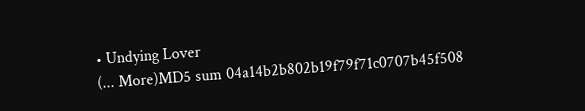• Undying Lover
(... More)MD5 sum 04a14b2b802b19f79f71c0707b45f508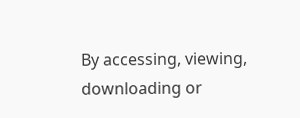By accessing, viewing, downloading or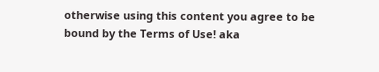otherwise using this content you agree to be bound by the Terms of Use! aka